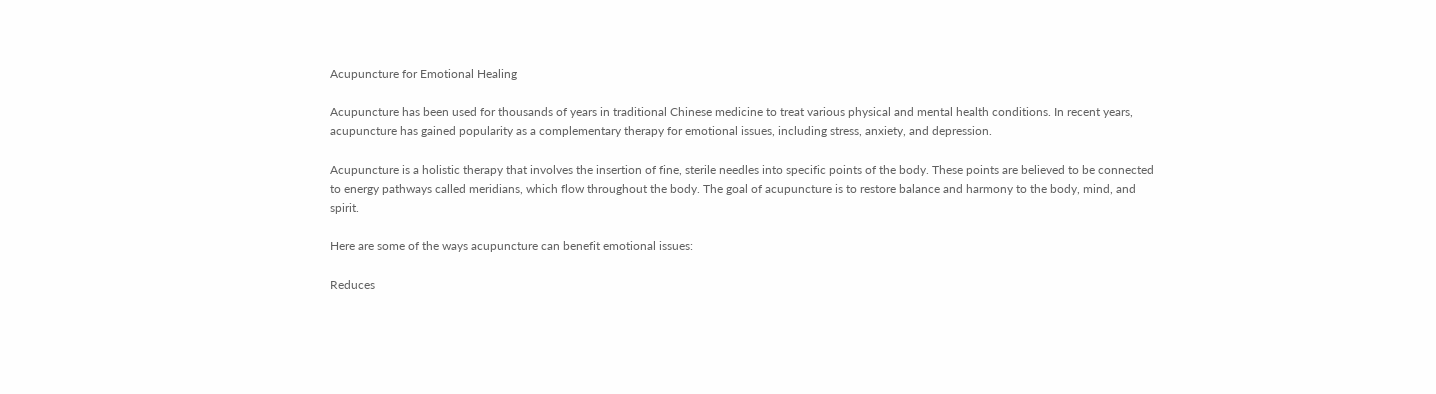Acupuncture for Emotional Healing

Acupuncture has been used for thousands of years in traditional Chinese medicine to treat various physical and mental health conditions. In recent years, acupuncture has gained popularity as a complementary therapy for emotional issues, including stress, anxiety, and depression.

Acupuncture is a holistic therapy that involves the insertion of fine, sterile needles into specific points of the body. These points are believed to be connected to energy pathways called meridians, which flow throughout the body. The goal of acupuncture is to restore balance and harmony to the body, mind, and spirit.

Here are some of the ways acupuncture can benefit emotional issues:

Reduces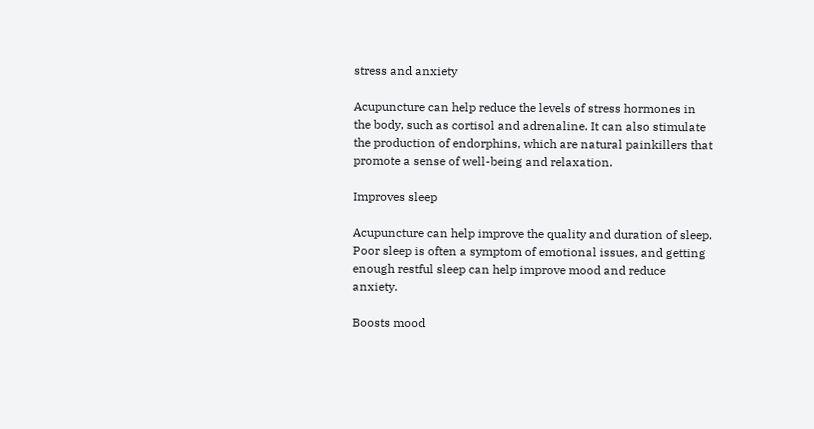stress and anxiety

Acupuncture can help reduce the levels of stress hormones in the body, such as cortisol and adrenaline. It can also stimulate the production of endorphins, which are natural painkillers that promote a sense of well-being and relaxation.

Improves sleep

Acupuncture can help improve the quality and duration of sleep. Poor sleep is often a symptom of emotional issues, and getting enough restful sleep can help improve mood and reduce anxiety.

Boosts mood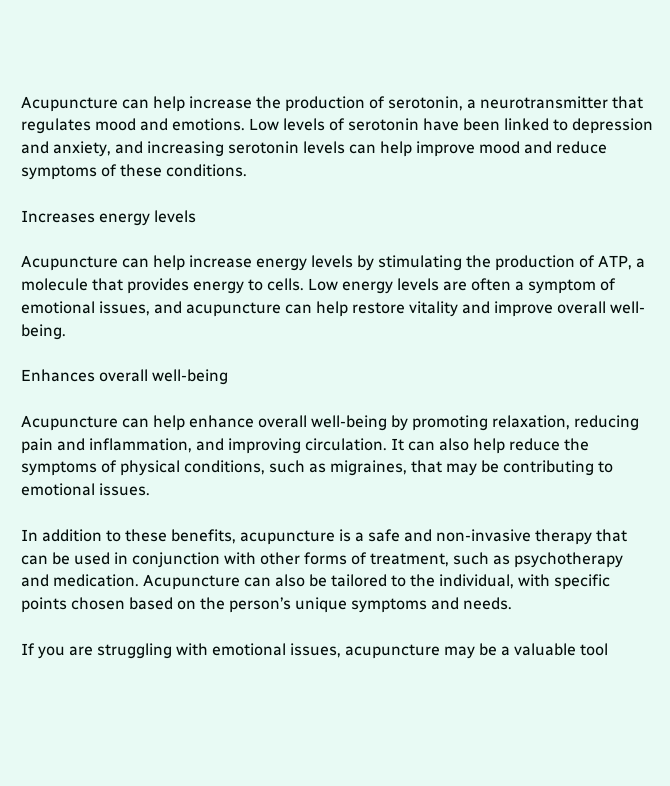Acupuncture can help increase the production of serotonin, a neurotransmitter that regulates mood and emotions. Low levels of serotonin have been linked to depression and anxiety, and increasing serotonin levels can help improve mood and reduce symptoms of these conditions.

Increases energy levels

Acupuncture can help increase energy levels by stimulating the production of ATP, a molecule that provides energy to cells. Low energy levels are often a symptom of emotional issues, and acupuncture can help restore vitality and improve overall well-being.

Enhances overall well-being

Acupuncture can help enhance overall well-being by promoting relaxation, reducing pain and inflammation, and improving circulation. It can also help reduce the symptoms of physical conditions, such as migraines, that may be contributing to emotional issues.

In addition to these benefits, acupuncture is a safe and non-invasive therapy that can be used in conjunction with other forms of treatment, such as psychotherapy and medication. Acupuncture can also be tailored to the individual, with specific points chosen based on the person’s unique symptoms and needs.

If you are struggling with emotional issues, acupuncture may be a valuable tool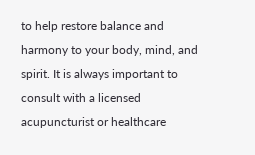to help restore balance and harmony to your body, mind, and spirit. It is always important to consult with a licensed acupuncturist or healthcare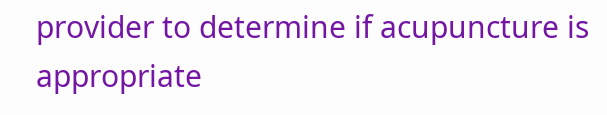provider to determine if acupuncture is appropriate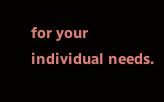for your individual needs.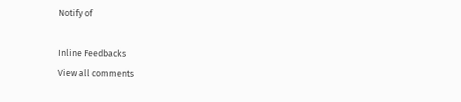Notify of

Inline Feedbacks
View all comments